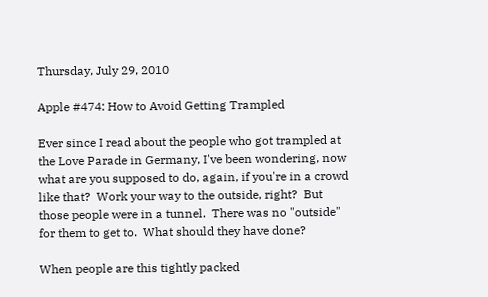Thursday, July 29, 2010

Apple #474: How to Avoid Getting Trampled

Ever since I read about the people who got trampled at the Love Parade in Germany, I've been wondering, now what are you supposed to do, again, if you're in a crowd like that?  Work your way to the outside, right?  But those people were in a tunnel.  There was no "outside" for them to get to.  What should they have done?

When people are this tightly packed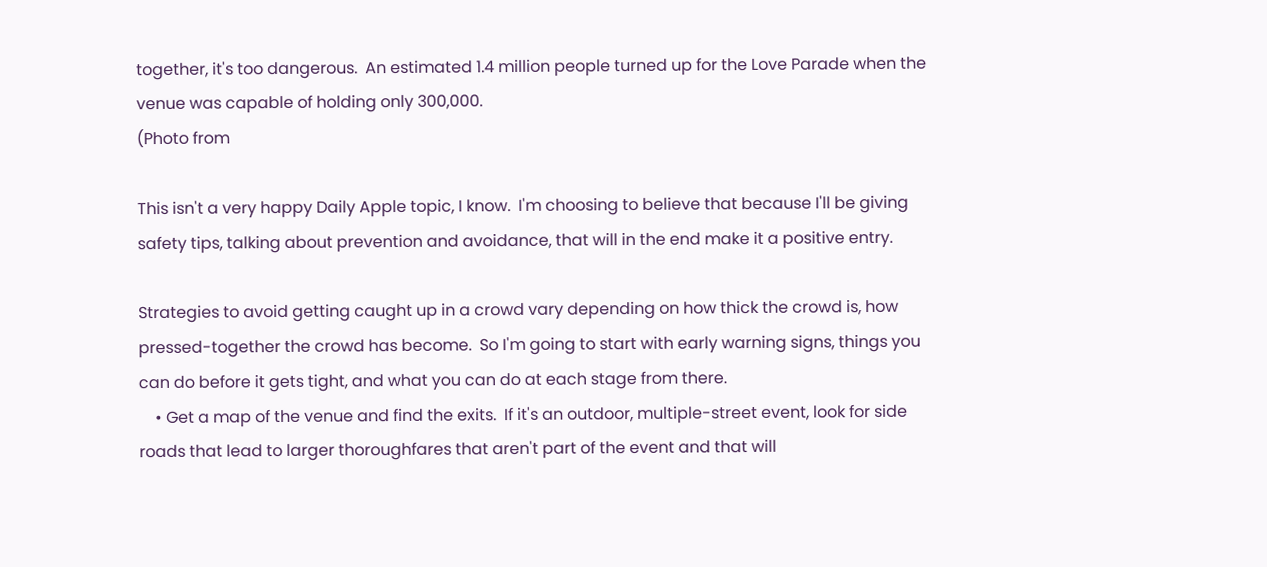together, it's too dangerous.  An estimated 1.4 million people turned up for the Love Parade when the venue was capable of holding only 300,000.
(Photo from

This isn't a very happy Daily Apple topic, I know.  I'm choosing to believe that because I'll be giving safety tips, talking about prevention and avoidance, that will in the end make it a positive entry.

Strategies to avoid getting caught up in a crowd vary depending on how thick the crowd is, how pressed-together the crowd has become.  So I'm going to start with early warning signs, things you can do before it gets tight, and what you can do at each stage from there.
    • Get a map of the venue and find the exits.  If it's an outdoor, multiple-street event, look for side roads that lead to larger thoroughfares that aren't part of the event and that will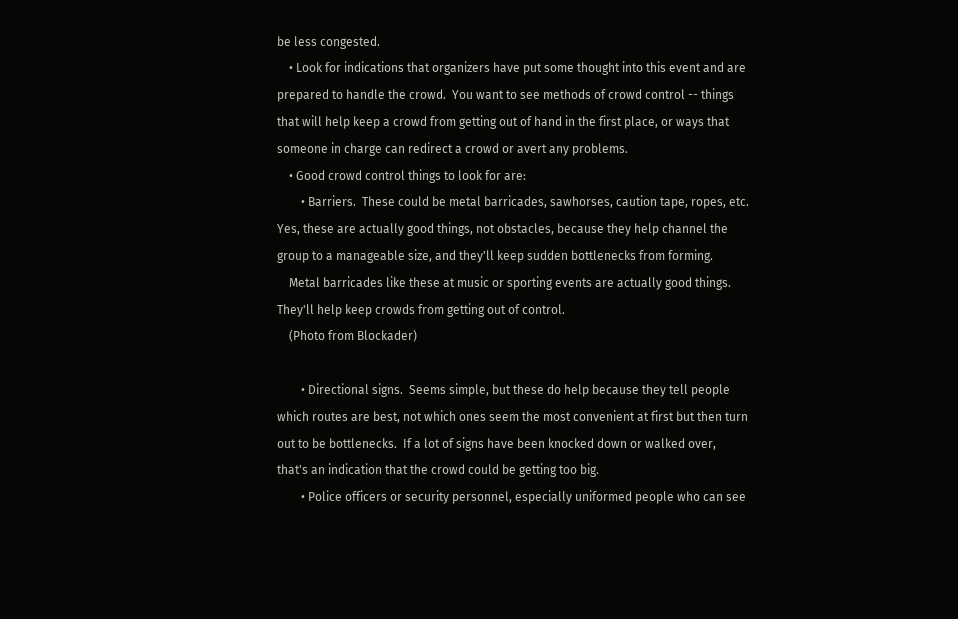be less congested.
    • Look for indications that organizers have put some thought into this event and are prepared to handle the crowd.  You want to see methods of crowd control -- things that will help keep a crowd from getting out of hand in the first place, or ways that someone in charge can redirect a crowd or avert any problems.
    • Good crowd control things to look for are:
        • Barriers.  These could be metal barricades, sawhorses, caution tape, ropes, etc.  Yes, these are actually good things, not obstacles, because they help channel the group to a manageable size, and they'll keep sudden bottlenecks from forming.
    Metal barricades like these at music or sporting events are actually good things.  They'll help keep crowds from getting out of control.
    (Photo from Blockader)

        • Directional signs.  Seems simple, but these do help because they tell people which routes are best, not which ones seem the most convenient at first but then turn out to be bottlenecks.  If a lot of signs have been knocked down or walked over, that's an indication that the crowd could be getting too big.
        • Police officers or security personnel, especially uniformed people who can see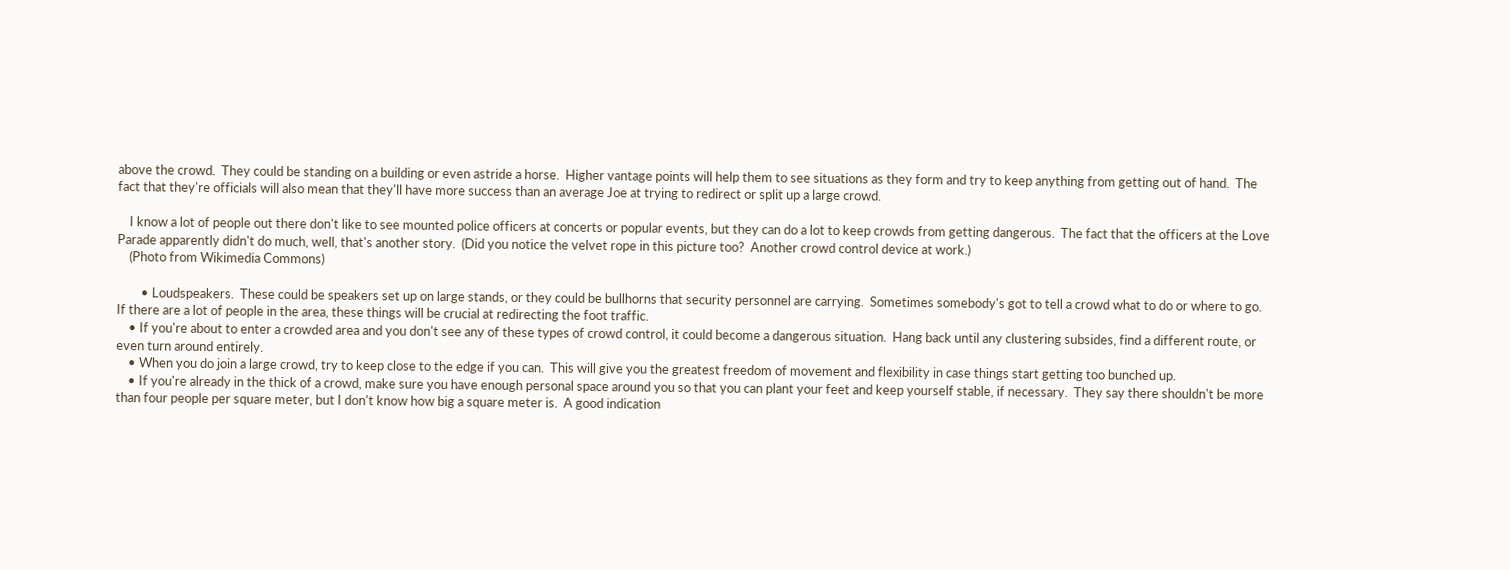above the crowd.  They could be standing on a building or even astride a horse.  Higher vantage points will help them to see situations as they form and try to keep anything from getting out of hand.  The fact that they're officials will also mean that they'll have more success than an average Joe at trying to redirect or split up a large crowd.

    I know a lot of people out there don't like to see mounted police officers at concerts or popular events, but they can do a lot to keep crowds from getting dangerous.  The fact that the officers at the Love Parade apparently didn't do much, well, that's another story.  (Did you notice the velvet rope in this picture too?  Another crowd control device at work.)
    (Photo from Wikimedia Commons)

        • Loudspeakers.  These could be speakers set up on large stands, or they could be bullhorns that security personnel are carrying.  Sometimes somebody's got to tell a crowd what to do or where to go.  If there are a lot of people in the area, these things will be crucial at redirecting the foot traffic.
    • If you're about to enter a crowded area and you don't see any of these types of crowd control, it could become a dangerous situation.  Hang back until any clustering subsides, find a different route, or even turn around entirely.
    • When you do join a large crowd, try to keep close to the edge if you can.  This will give you the greatest freedom of movement and flexibility in case things start getting too bunched up.
    • If you're already in the thick of a crowd, make sure you have enough personal space around you so that you can plant your feet and keep yourself stable, if necessary.  They say there shouldn't be more than four people per square meter, but I don't know how big a square meter is.  A good indication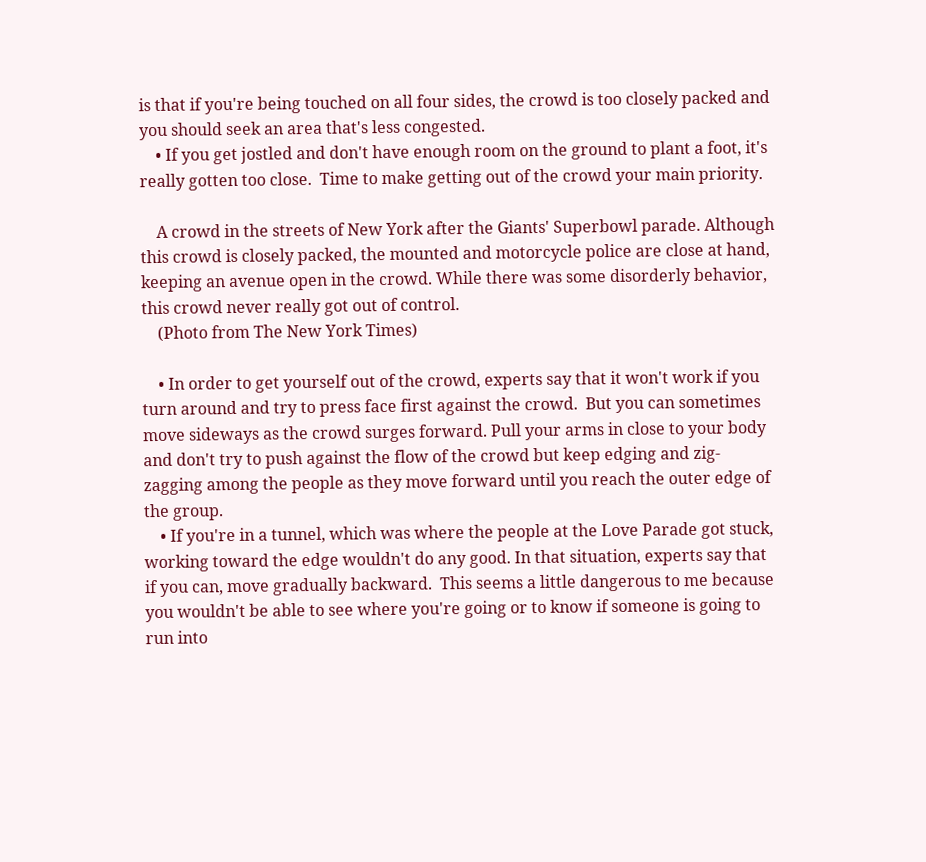is that if you're being touched on all four sides, the crowd is too closely packed and you should seek an area that's less congested.
    • If you get jostled and don't have enough room on the ground to plant a foot, it's really gotten too close.  Time to make getting out of the crowd your main priority.

    A crowd in the streets of New York after the Giants' Superbowl parade. Although this crowd is closely packed, the mounted and motorcycle police are close at hand, keeping an avenue open in the crowd. While there was some disorderly behavior, this crowd never really got out of control.
    (Photo from The New York Times)

    • In order to get yourself out of the crowd, experts say that it won't work if you turn around and try to press face first against the crowd.  But you can sometimes move sideways as the crowd surges forward. Pull your arms in close to your body and don't try to push against the flow of the crowd but keep edging and zig-zagging among the people as they move forward until you reach the outer edge of the group.
    • If you're in a tunnel, which was where the people at the Love Parade got stuck, working toward the edge wouldn't do any good. In that situation, experts say that if you can, move gradually backward.  This seems a little dangerous to me because you wouldn't be able to see where you're going or to know if someone is going to run into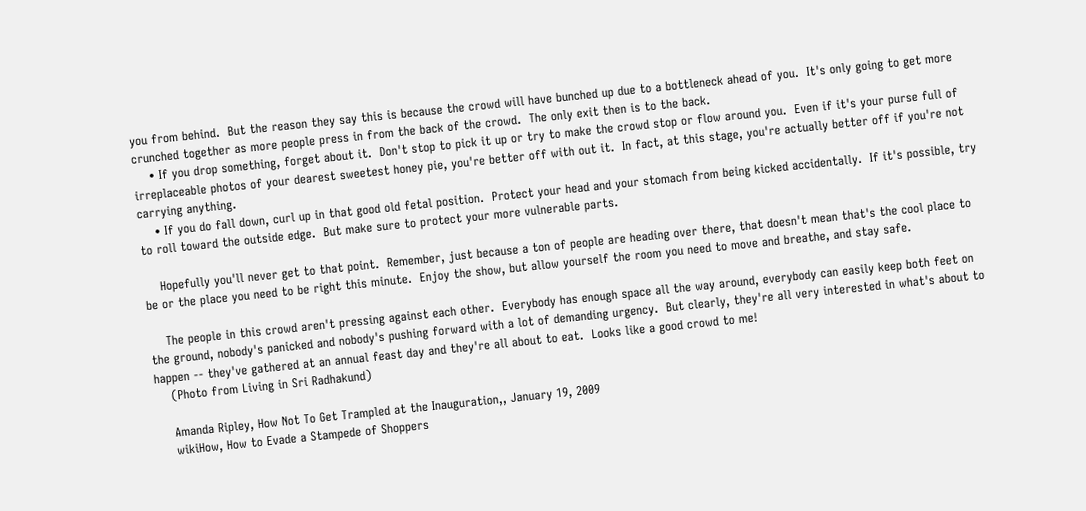you from behind.  But the reason they say this is because the crowd will have bunched up due to a bottleneck ahead of you.  It's only going to get more crunched together as more people press in from the back of the crowd.  The only exit then is to the back.
    • If you drop something, forget about it.  Don't stop to pick it up or try to make the crowd stop or flow around you.  Even if it's your purse full of irreplaceable photos of your dearest sweetest honey pie, you're better off with out it.  In fact, at this stage, you're actually better off if you're not carrying anything.
    • If you do fall down, curl up in that good old fetal position.  Protect your head and your stomach from being kicked accidentally.  If it's possible, try to roll toward the outside edge.  But make sure to protect your more vulnerable parts.

    Hopefully you'll never get to that point.  Remember, just because a ton of people are heading over there, that doesn't mean that's the cool place to be or the place you need to be right this minute.  Enjoy the show, but allow yourself the room you need to move and breathe, and stay safe.

    The people in this crowd aren't pressing against each other.  Everybody has enough space all the way around, everybody can easily keep both feet on the ground, nobody's panicked and nobody's pushing forward with a lot of demanding urgency.  But clearly, they're all very interested in what's about to happen -- they've gathered at an annual feast day and they're all about to eat.  Looks like a good crowd to me!
    (Photo from Living in Sri Radhakund)

    Amanda Ripley, How Not To Get Trampled at the Inauguration,, January 19, 2009
    wikiHow, How to Evade a Stampede of Shoppers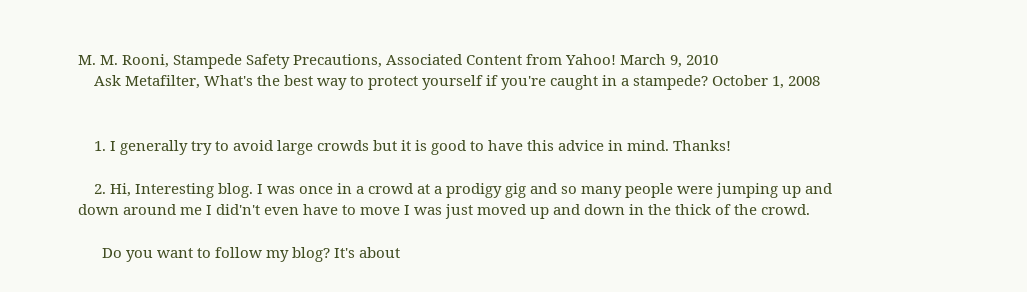M. M. Rooni, Stampede Safety Precautions, Associated Content from Yahoo! March 9, 2010
    Ask Metafilter, What's the best way to protect yourself if you're caught in a stampede? October 1, 2008


    1. I generally try to avoid large crowds but it is good to have this advice in mind. Thanks!

    2. Hi, Interesting blog. I was once in a crowd at a prodigy gig and so many people were jumping up and down around me I did'n't even have to move I was just moved up and down in the thick of the crowd.

      Do you want to follow my blog? It's about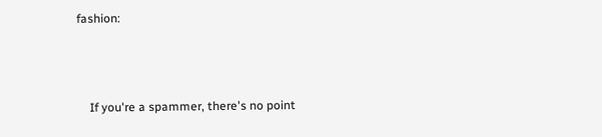fashion:



    If you're a spammer, there's no point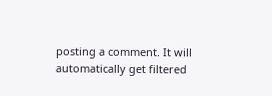posting a comment. It will automatically get filtered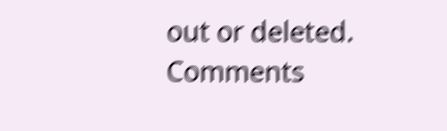out or deleted. Comments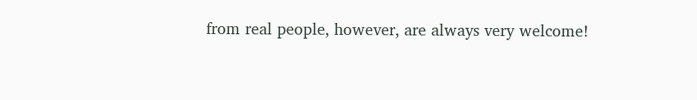from real people, however, are always very welcome!